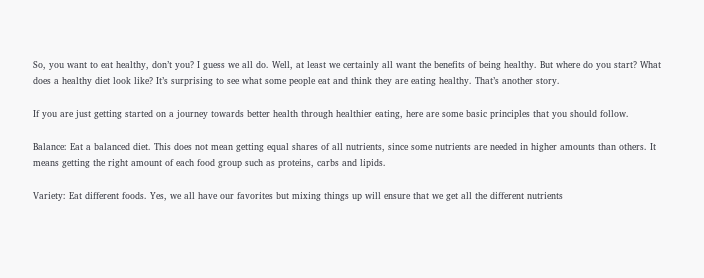So, you want to eat healthy, don’t you? I guess we all do. Well, at least we certainly all want the benefits of being healthy. But where do you start? What does a healthy diet look like? It’s surprising to see what some people eat and think they are eating healthy. That’s another story.

If you are just getting started on a journey towards better health through healthier eating, here are some basic principles that you should follow.

Balance: Eat a balanced diet. This does not mean getting equal shares of all nutrients, since some nutrients are needed in higher amounts than others. It means getting the right amount of each food group such as proteins, carbs and lipids.

Variety: Eat different foods. Yes, we all have our favorites but mixing things up will ensure that we get all the different nutrients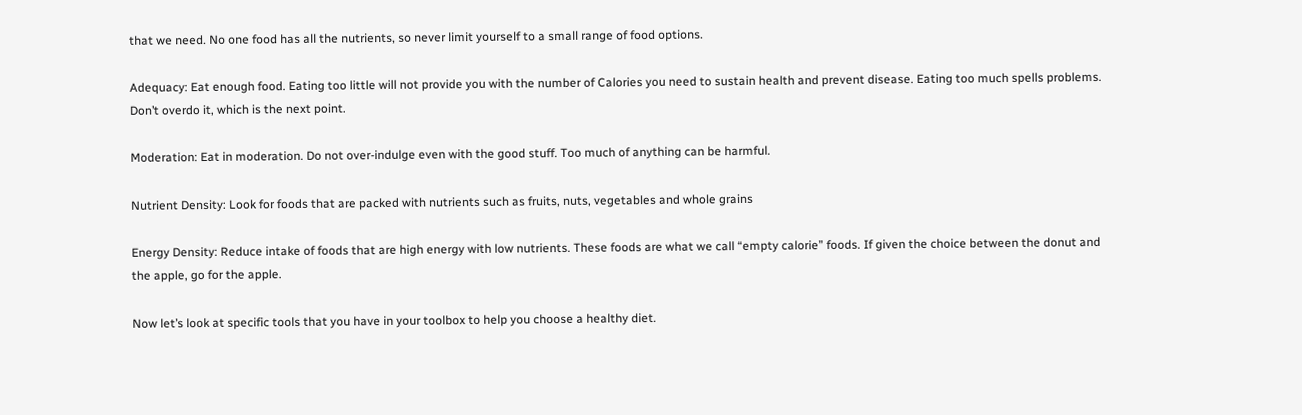that we need. No one food has all the nutrients, so never limit yourself to a small range of food options.

Adequacy: Eat enough food. Eating too little will not provide you with the number of Calories you need to sustain health and prevent disease. Eating too much spells problems. Don’t overdo it, which is the next point.

Moderation: Eat in moderation. Do not over-indulge even with the good stuff. Too much of anything can be harmful.

Nutrient Density: Look for foods that are packed with nutrients such as fruits, nuts, vegetables and whole grains

Energy Density: Reduce intake of foods that are high energy with low nutrients. These foods are what we call “empty calorie” foods. If given the choice between the donut and the apple, go for the apple.

Now let’s look at specific tools that you have in your toolbox to help you choose a healthy diet.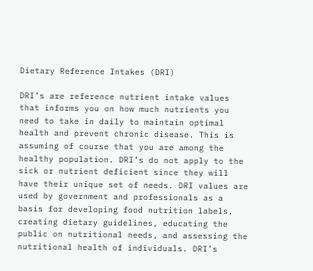Dietary Reference Intakes (DRI)

DRI’s are reference nutrient intake values that informs you on how much nutrients you need to take in daily to maintain optimal health and prevent chronic disease. This is assuming of course that you are among the healthy population. DRI’s do not apply to the sick or nutrient deficient since they will have their unique set of needs. DRI values are used by government and professionals as a basis for developing food nutrition labels, creating dietary guidelines, educating the public on nutritional needs, and assessing the nutritional health of individuals. DRI’s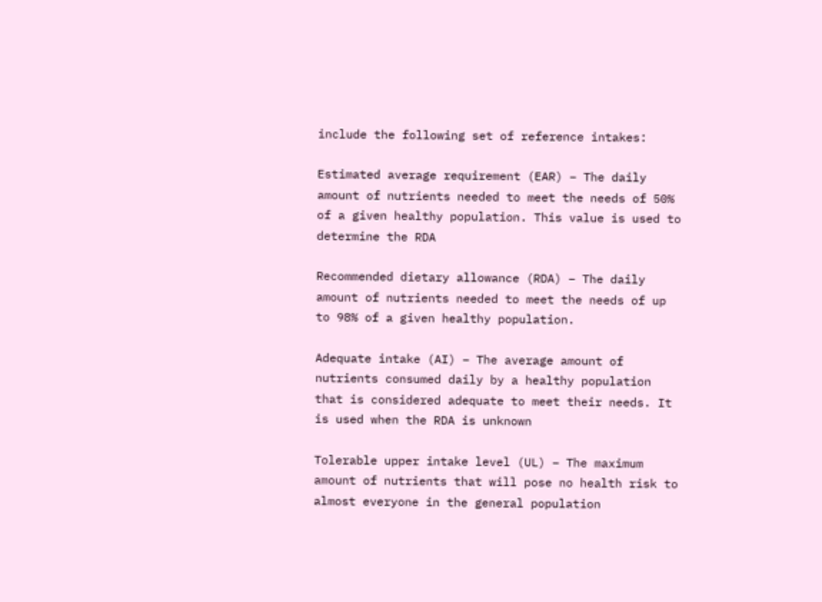include the following set of reference intakes:

Estimated average requirement (EAR) – The daily amount of nutrients needed to meet the needs of 50% of a given healthy population. This value is used to determine the RDA

Recommended dietary allowance (RDA) – The daily amount of nutrients needed to meet the needs of up to 98% of a given healthy population.

Adequate intake (AI) – The average amount of nutrients consumed daily by a healthy population that is considered adequate to meet their needs. It is used when the RDA is unknown

Tolerable upper intake level (UL) – The maximum amount of nutrients that will pose no health risk to almost everyone in the general population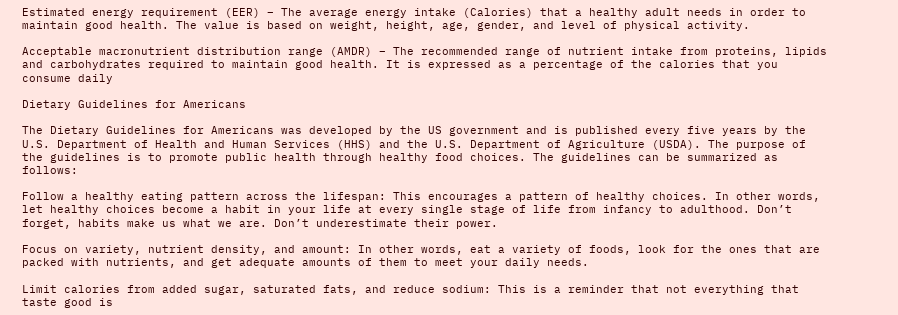Estimated energy requirement (EER) – The average energy intake (Calories) that a healthy adult needs in order to maintain good health. The value is based on weight, height, age, gender, and level of physical activity.

Acceptable macronutrient distribution range (AMDR) – The recommended range of nutrient intake from proteins, lipids and carbohydrates required to maintain good health. It is expressed as a percentage of the calories that you consume daily

Dietary Guidelines for Americans

The Dietary Guidelines for Americans was developed by the US government and is published every five years by the U.S. Department of Health and Human Services (HHS) and the U.S. Department of Agriculture (USDA). The purpose of the guidelines is to promote public health through healthy food choices. The guidelines can be summarized as follows:

Follow a healthy eating pattern across the lifespan: This encourages a pattern of healthy choices. In other words, let healthy choices become a habit in your life at every single stage of life from infancy to adulthood. Don’t forget, habits make us what we are. Don’t underestimate their power.

Focus on variety, nutrient density, and amount: In other words, eat a variety of foods, look for the ones that are packed with nutrients, and get adequate amounts of them to meet your daily needs.

Limit calories from added sugar, saturated fats, and reduce sodium: This is a reminder that not everything that taste good is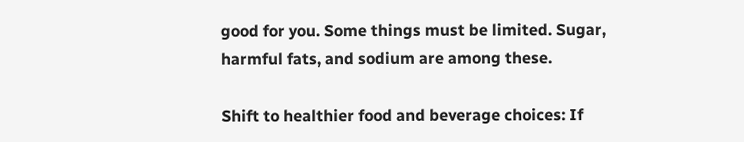good for you. Some things must be limited. Sugar, harmful fats, and sodium are among these.

Shift to healthier food and beverage choices: If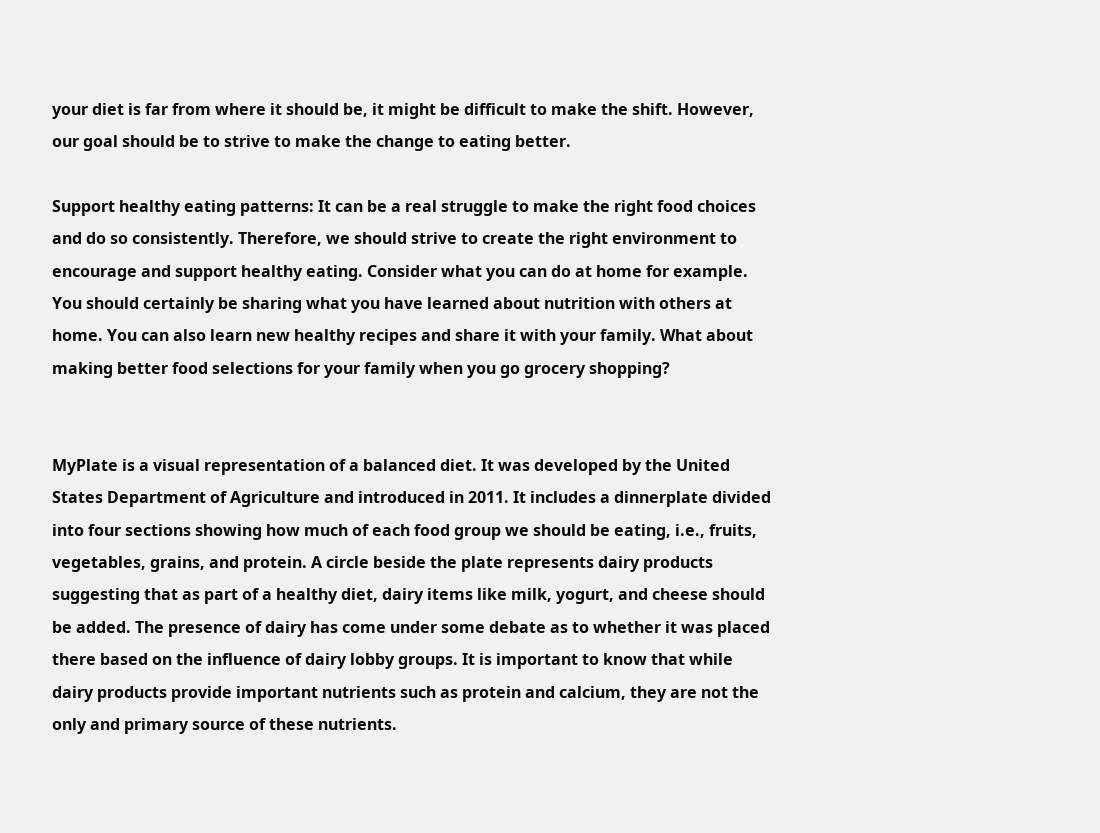your diet is far from where it should be, it might be difficult to make the shift. However, our goal should be to strive to make the change to eating better.

Support healthy eating patterns: It can be a real struggle to make the right food choices and do so consistently. Therefore, we should strive to create the right environment to encourage and support healthy eating. Consider what you can do at home for example. You should certainly be sharing what you have learned about nutrition with others at home. You can also learn new healthy recipes and share it with your family. What about making better food selections for your family when you go grocery shopping?


MyPlate is a visual representation of a balanced diet. It was developed by the United States Department of Agriculture and introduced in 2011. It includes a dinnerplate divided into four sections showing how much of each food group we should be eating, i.e., fruits, vegetables, grains, and protein. A circle beside the plate represents dairy products suggesting that as part of a healthy diet, dairy items like milk, yogurt, and cheese should be added. The presence of dairy has come under some debate as to whether it was placed there based on the influence of dairy lobby groups. It is important to know that while dairy products provide important nutrients such as protein and calcium, they are not the only and primary source of these nutrients.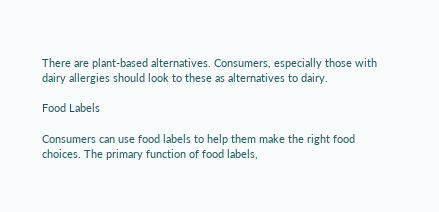There are plant-based alternatives. Consumers, especially those with dairy allergies should look to these as alternatives to dairy.

Food Labels

Consumers can use food labels to help them make the right food choices. The primary function of food labels,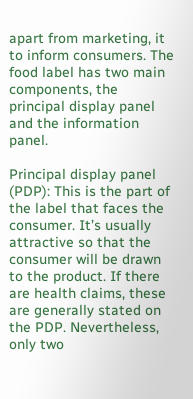apart from marketing, it to inform consumers. The food label has two main components, the principal display panel and the information panel.

Principal display panel (PDP): This is the part of the label that faces the consumer. It’s usually attractive so that the consumer will be drawn to the product. If there are health claims, these are generally stated on the PDP. Nevertheless, only two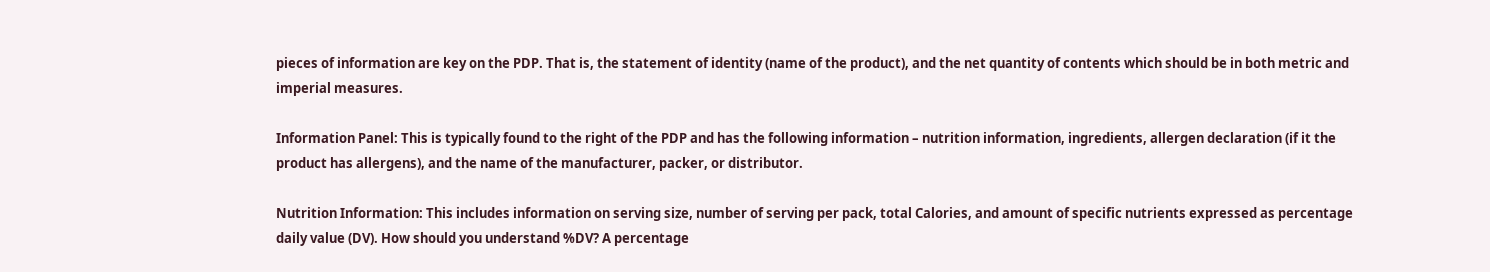pieces of information are key on the PDP. That is, the statement of identity (name of the product), and the net quantity of contents which should be in both metric and imperial measures.

Information Panel: This is typically found to the right of the PDP and has the following information – nutrition information, ingredients, allergen declaration (if it the product has allergens), and the name of the manufacturer, packer, or distributor.

Nutrition Information: This includes information on serving size, number of serving per pack, total Calories, and amount of specific nutrients expressed as percentage daily value (DV). How should you understand %DV? A percentage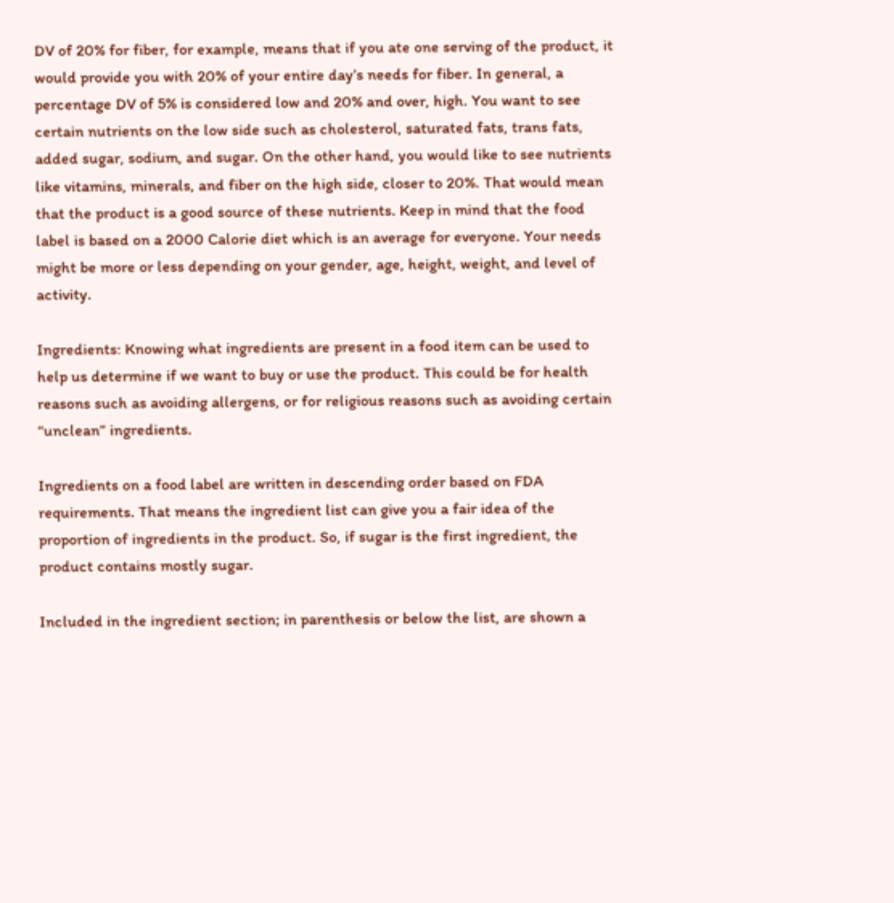DV of 20% for fiber, for example, means that if you ate one serving of the product, it would provide you with 20% of your entire day’s needs for fiber. In general, a percentage DV of 5% is considered low and 20% and over, high. You want to see certain nutrients on the low side such as cholesterol, saturated fats, trans fats, added sugar, sodium, and sugar. On the other hand, you would like to see nutrients like vitamins, minerals, and fiber on the high side, closer to 20%. That would mean that the product is a good source of these nutrients. Keep in mind that the food label is based on a 2000 Calorie diet which is an average for everyone. Your needs might be more or less depending on your gender, age, height, weight, and level of activity.

Ingredients: Knowing what ingredients are present in a food item can be used to help us determine if we want to buy or use the product. This could be for health reasons such as avoiding allergens, or for religious reasons such as avoiding certain “unclean” ingredients.

Ingredients on a food label are written in descending order based on FDA requirements. That means the ingredient list can give you a fair idea of the proportion of ingredients in the product. So, if sugar is the first ingredient, the product contains mostly sugar.

Included in the ingredient section; in parenthesis or below the list, are shown a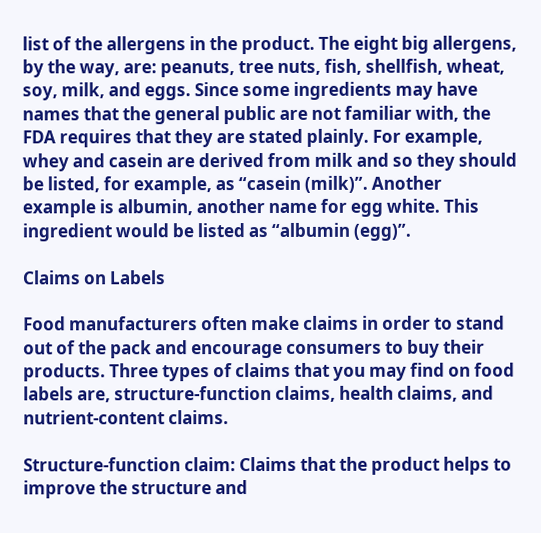list of the allergens in the product. The eight big allergens, by the way, are: peanuts, tree nuts, fish, shellfish, wheat, soy, milk, and eggs. Since some ingredients may have names that the general public are not familiar with, the FDA requires that they are stated plainly. For example, whey and casein are derived from milk and so they should be listed, for example, as “casein (milk)”. Another example is albumin, another name for egg white. This ingredient would be listed as “albumin (egg)”.

Claims on Labels

Food manufacturers often make claims in order to stand out of the pack and encourage consumers to buy their products. Three types of claims that you may find on food labels are, structure-function claims, health claims, and nutrient-content claims.

Structure-function claim: Claims that the product helps to improve the structure and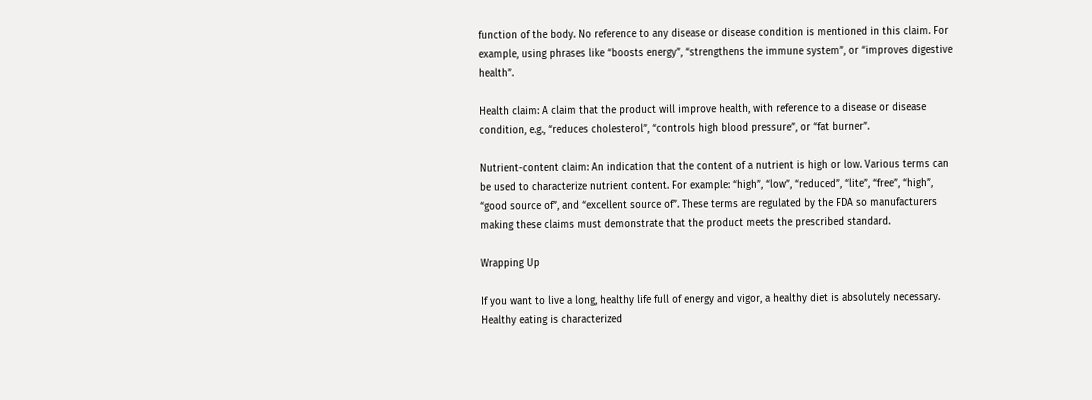function of the body. No reference to any disease or disease condition is mentioned in this claim. For example, using phrases like “boosts energy”, “strengthens the immune system”, or “improves digestive health”.

Health claim: A claim that the product will improve health, with reference to a disease or disease condition, e.g., “reduces cholesterol”, “controls high blood pressure”, or “fat burner”.

Nutrient-content claim: An indication that the content of a nutrient is high or low. Various terms can be used to characterize nutrient content. For example: “high”, “low”, “reduced”, “lite”, “free”, “high”, “good source of”, and “excellent source of”. These terms are regulated by the FDA so manufacturers making these claims must demonstrate that the product meets the prescribed standard.

Wrapping Up

If you want to live a long, healthy life full of energy and vigor, a healthy diet is absolutely necessary. Healthy eating is characterized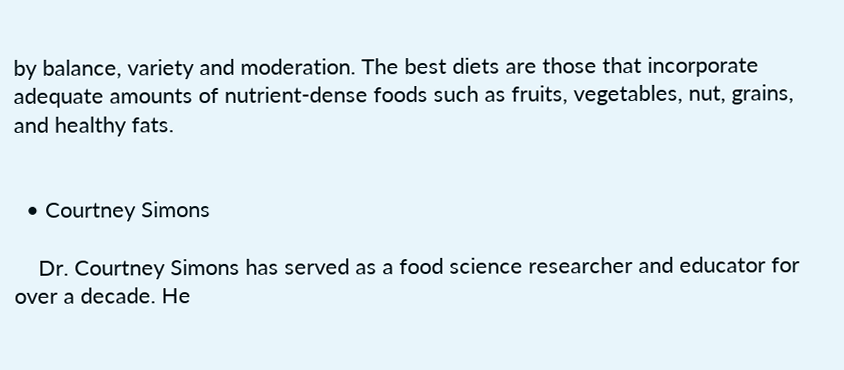by balance, variety and moderation. The best diets are those that incorporate adequate amounts of nutrient-dense foods such as fruits, vegetables, nut, grains, and healthy fats.


  • Courtney Simons

    Dr. Courtney Simons has served as a food science researcher and educator for over a decade. He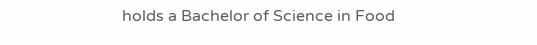holds a Bachelor of Science in Food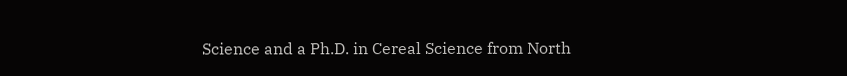Science and a Ph.D. in Cereal Science from North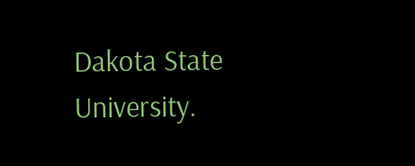Dakota State University.